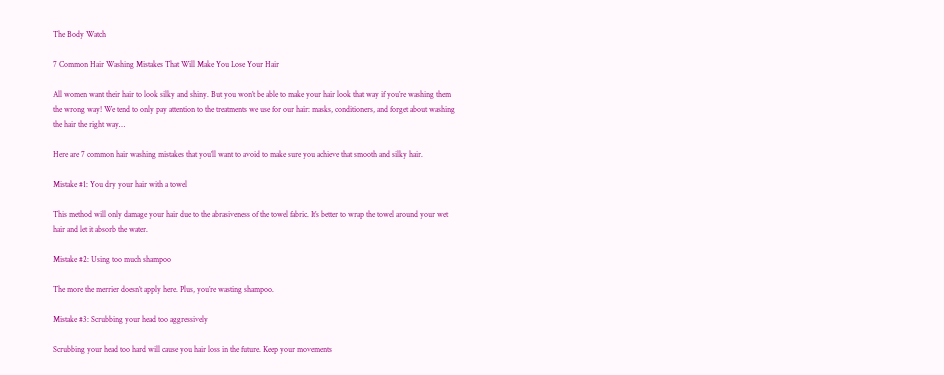The Body Watch

7 Common Hair Washing Mistakes That Will Make You Lose Your Hair

All women want their hair to look silky and shiny. But you won’t be able to make your hair look that way if you’re washing them the wrong way! We tend to only pay attention to the treatments we use for our hair: masks, conditioners, and forget about washing the hair the right way…

Here are 7 common hair washing mistakes that you’ll want to avoid to make sure you achieve that smooth and silky hair.

Mistake #1: You dry your hair with a towel

This method will only damage your hair due to the abrasiveness of the towel fabric. It’s better to wrap the towel around your wet hair and let it absorb the water.

Mistake #2: Using too much shampoo

The more the merrier doesn’t apply here. Plus, you’re wasting shampoo.

Mistake #3: Scrubbing your head too aggressively

Scrubbing your head too hard will cause you hair loss in the future. Keep your movements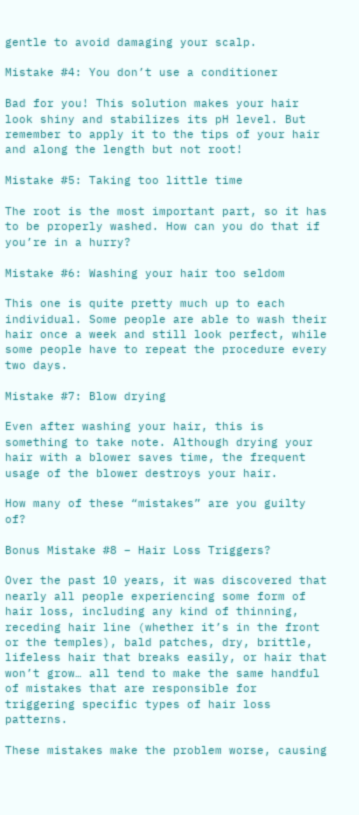gentle to avoid damaging your scalp.

Mistake #4: You don’t use a conditioner

Bad for you! This solution makes your hair look shiny and stabilizes its pH level. But remember to apply it to the tips of your hair and along the length but not root!

Mistake #5: Taking too little time

The root is the most important part, so it has to be properly washed. How can you do that if you’re in a hurry?

Mistake #6: Washing your hair too seldom

This one is quite pretty much up to each individual. Some people are able to wash their hair once a week and still look perfect, while some people have to repeat the procedure every two days.

Mistake #7: Blow drying

Even after washing your hair, this is something to take note. Although drying your hair with a blower saves time, the frequent usage of the blower destroys your hair.

How many of these “mistakes” are you guilty of?

Bonus Mistake #8 – Hair Loss Triggers?

Over the past 10 years, it was discovered that nearly all people experiencing some form of hair loss, including any kind of thinning, receding hair line (whether it’s in the front or the temples), bald patches, dry, brittle, lifeless hair that breaks easily, or hair that won’t grow… all tend to make the same handful of mistakes that are responsible for triggering specific types of hair loss patterns.

These mistakes make the problem worse, causing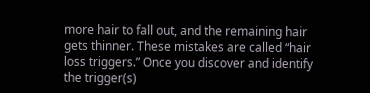more hair to fall out, and the remaining hair gets thinner. These mistakes are called “hair loss triggers.” Once you discover and identify the trigger(s)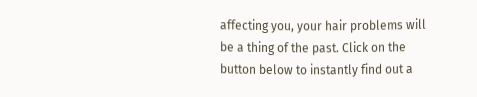affecting you, your hair problems will be a thing of the past. Click on the button below to instantly find out a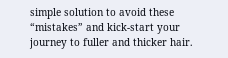simple solution to avoid these “mistakes” and kick-start your journey to fuller and thicker hair.